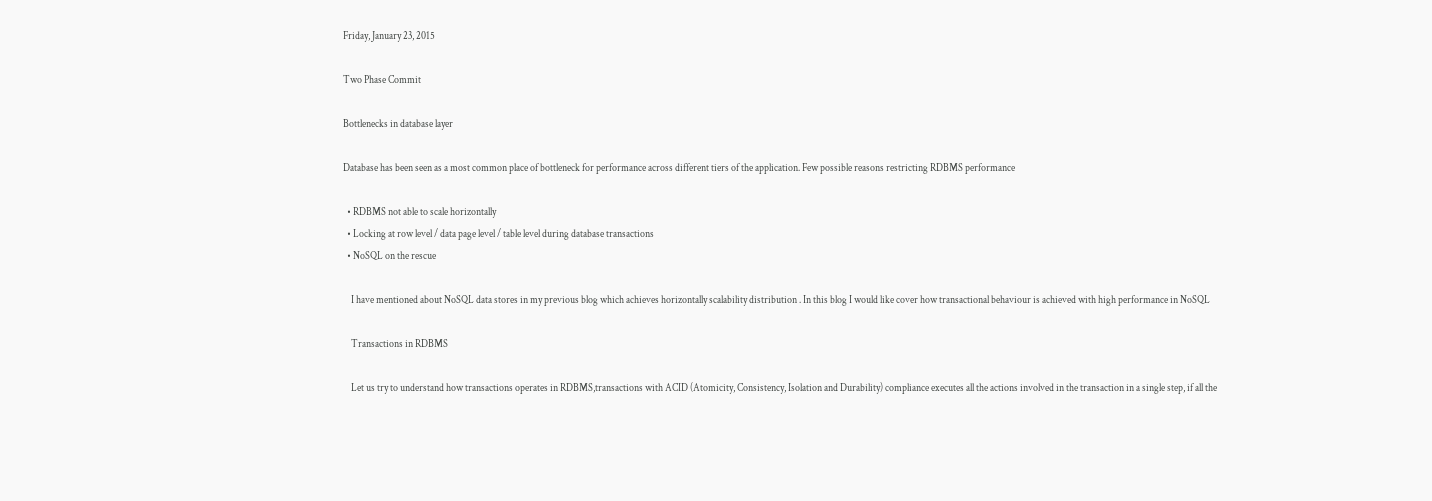Friday, January 23, 2015

Two Phase Commit

Bottlenecks in database layer

Database has been seen as a most common place of bottleneck for performance across different tiers of the application. Few possible reasons restricting RDBMS performance

  • RDBMS not able to scale horizontally
  • Locking at row level / data page level / table level during database transactions
  • NoSQL on the rescue

    I have mentioned about NoSQL data stores in my previous blog which achieves horizontally scalability distribution . In this blog I would like cover how transactional behaviour is achieved with high performance in NoSQL

    Transactions in RDBMS

    Let us try to understand how transactions operates in RDBMS,transactions with ACID (Atomicity, Consistency, Isolation and Durability) compliance executes all the actions involved in the transaction in a single step, if all the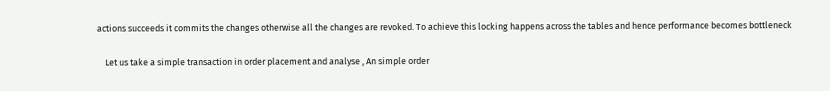actions succeeds it commits the changes otherwise all the changes are revoked. To achieve this locking happens across the tables and hence performance becomes bottleneck

    Let us take a simple transaction in order placement and analyse , An simple order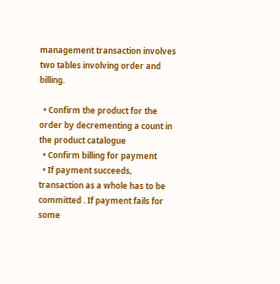management transaction involves two tables involving order and billing.

  • Confirm the product for the order by decrementing a count in the product catalogue
  • Confirm billing for payment
  • If payment succeeds, transaction as a whole has to be committed . If payment fails for some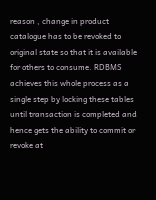reason , change in product catalogue has to be revoked to original state so that it is available for others to consume. RDBMS achieves this whole process as a single step by locking these tables until transaction is completed and hence gets the ability to commit or revoke at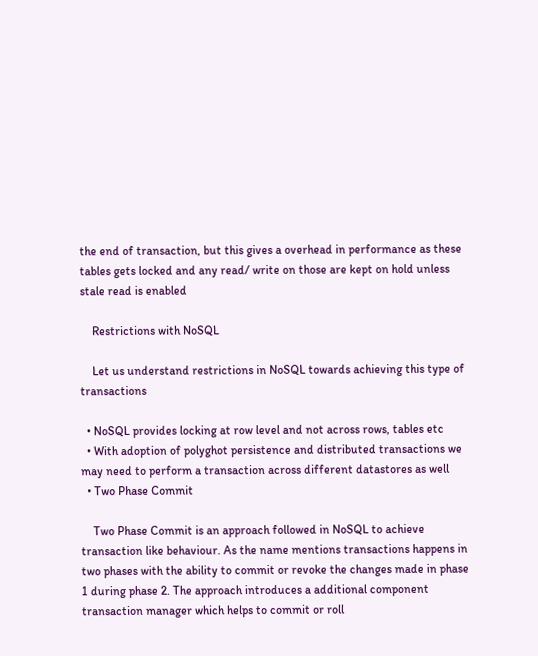the end of transaction, but this gives a overhead in performance as these tables gets locked and any read/ write on those are kept on hold unless stale read is enabled

    Restrictions with NoSQL

    Let us understand restrictions in NoSQL towards achieving this type of transactions

  • NoSQL provides locking at row level and not across rows, tables etc
  • With adoption of polyghot persistence and distributed transactions we may need to perform a transaction across different datastores as well
  • Two Phase Commit

    Two Phase Commit is an approach followed in NoSQL to achieve transaction like behaviour. As the name mentions transactions happens in two phases with the ability to commit or revoke the changes made in phase 1 during phase 2. The approach introduces a additional component transaction manager which helps to commit or roll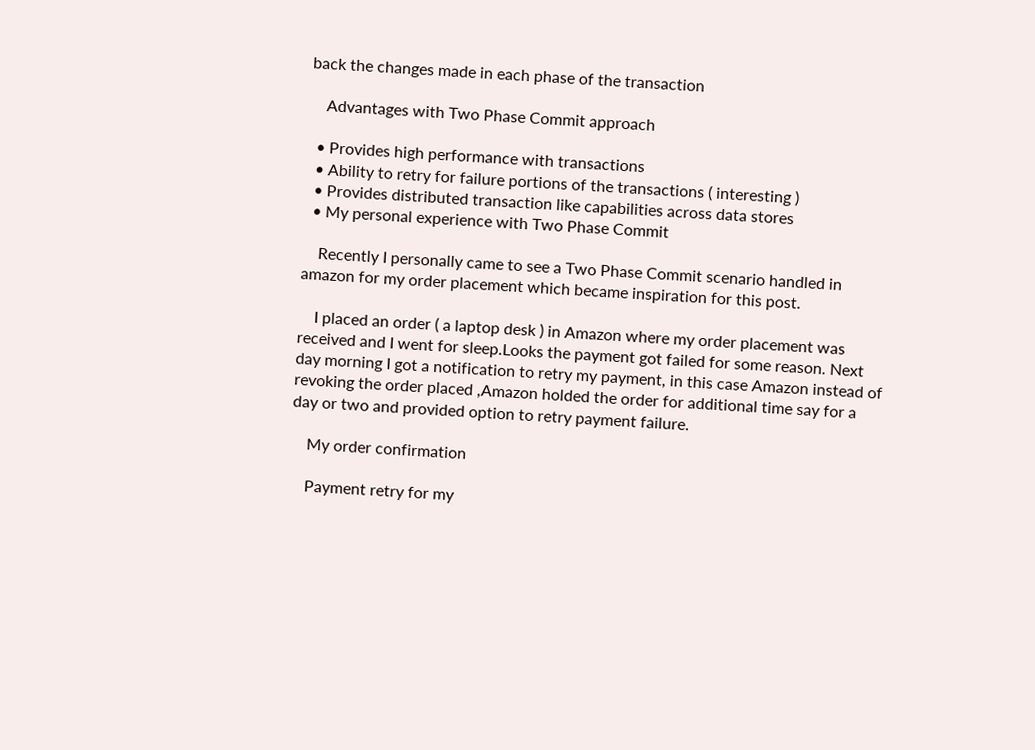back the changes made in each phase of the transaction

    Advantages with Two Phase Commit approach

  • Provides high performance with transactions
  • Ability to retry for failure portions of the transactions ( interesting )
  • Provides distributed transaction like capabilities across data stores
  • My personal experience with Two Phase Commit

    Recently I personally came to see a Two Phase Commit scenario handled in amazon for my order placement which became inspiration for this post.

    I placed an order ( a laptop desk ) in Amazon where my order placement was received and I went for sleep.Looks the payment got failed for some reason. Next day morning I got a notification to retry my payment, in this case Amazon instead of revoking the order placed ,Amazon holded the order for additional time say for a day or two and provided option to retry payment failure.

    My order confirmation

    Payment retry for my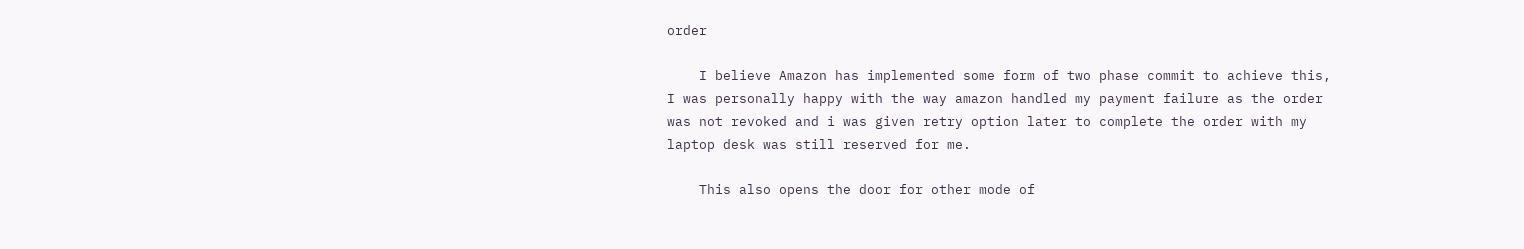order

    I believe Amazon has implemented some form of two phase commit to achieve this, I was personally happy with the way amazon handled my payment failure as the order was not revoked and i was given retry option later to complete the order with my laptop desk was still reserved for me.

    This also opens the door for other mode of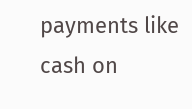payments like cash on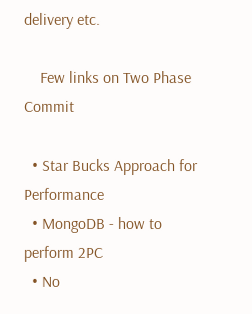delivery etc.

    Few links on Two Phase Commit

  • Star Bucks Approach for Performance
  • MongoDB - how to perform 2PC
  • No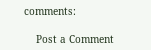comments:

    Post a Comment